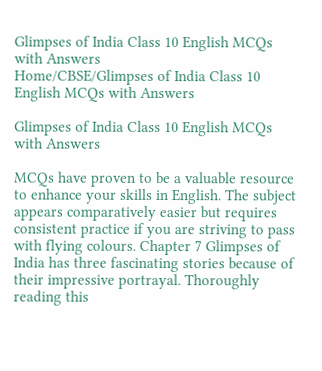Glimpses of India Class 10 English MCQs with Answers
Home/CBSE/Glimpses of India Class 10 English MCQs with Answers

Glimpses of India Class 10 English MCQs with Answers

MCQs have proven to be a valuable resource to enhance your skills in English. The subject appears comparatively easier but requires consistent practice if you are striving to pass with flying colours. Chapter 7 Glimpses of India has three fascinating stories because of their impressive portrayal. Thoroughly reading this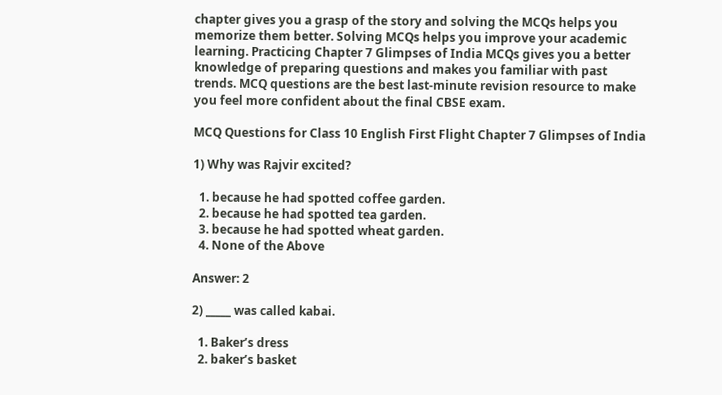chapter gives you a grasp of the story and solving the MCQs helps you memorize them better. Solving MCQs helps you improve your academic learning. Practicing Chapter 7 Glimpses of India MCQs gives you a better knowledge of preparing questions and makes you familiar with past trends. MCQ questions are the best last-minute revision resource to make you feel more confident about the final CBSE exam.

MCQ Questions for Class 10 English First Flight Chapter 7 Glimpses of India

1) Why was Rajvir excited?

  1. because he had spotted coffee garden.
  2. because he had spotted tea garden.
  3. because he had spotted wheat garden.
  4. None of the Above

Answer: 2

2) _____ was called kabai.

  1. Baker’s dress
  2. baker’s basket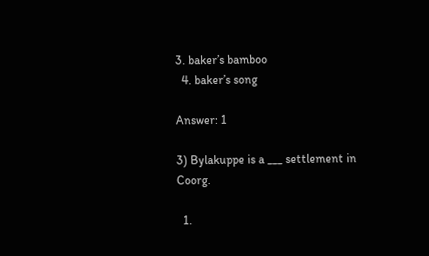3. baker’s bamboo
  4. baker’s song

Answer: 1

3) Bylakuppe is a ___ settlement in Coorg.

  1.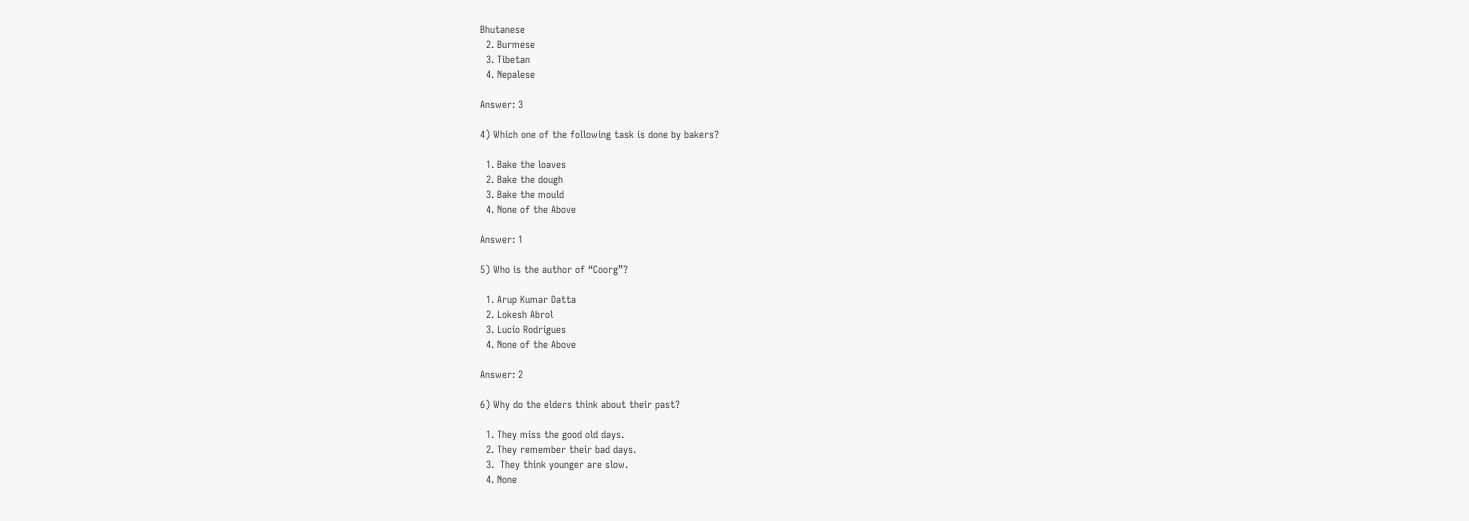Bhutanese
  2. Burmese
  3. Tibetan
  4. Nepalese

Answer: 3

4) Which one of the following task is done by bakers?

  1. Bake the loaves
  2. Bake the dough
  3. Bake the mould
  4. None of the Above

Answer: 1

5) Who is the author of “Coorg”?

  1. Arup Kumar Datta
  2. Lokesh Abrol
  3. Lucio Rodrigues
  4. None of the Above

Answer: 2

6) Why do the elders think about their past?

  1. They miss the good old days.
  2. They remember their bad days.
  3.  They think younger are slow.
  4. None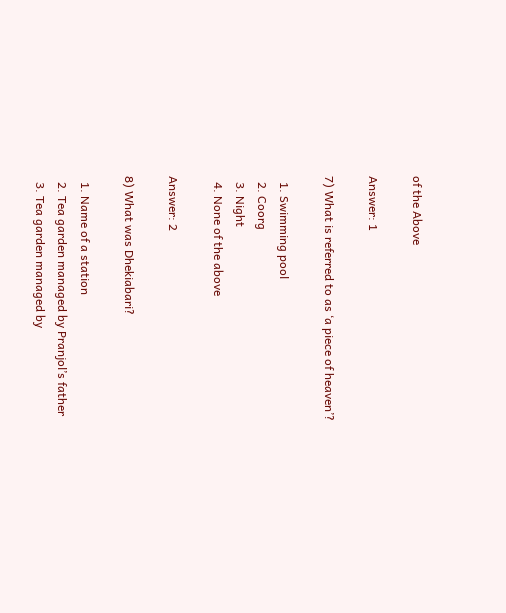of the Above

Answer: 1

7) What is referred to as ‘a piece of heaven’?

  1. Swimming pool
  2. Coorg
  3. Night
  4. None of the above

Answer: 2

8) What was Dhekiabari?

  1. Name of a station
  2. Tea garden managed by Pranjol’s father
  3. Tea garden managed by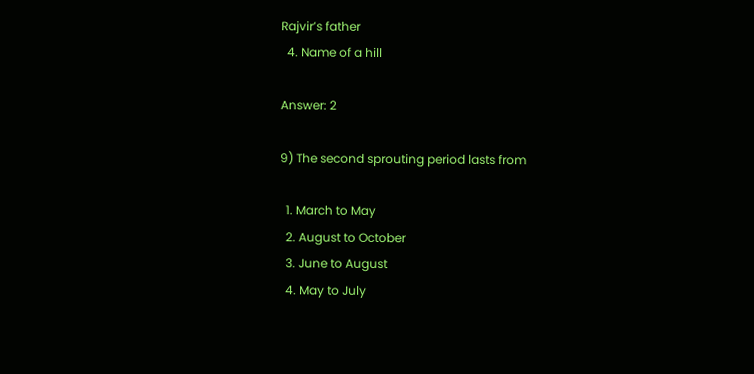Rajvir’s father
  4. Name of a hill

Answer: 2

9) The second sprouting period lasts from

  1. March to May
  2. August to October
  3. June to August
  4. May to July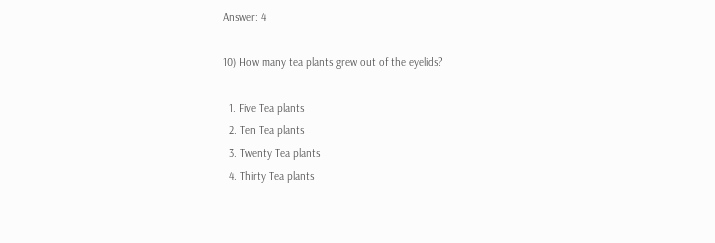Answer: 4

10) How many tea plants grew out of the eyelids?

  1. Five Tea plants
  2. Ten Tea plants
  3. Twenty Tea plants
  4. Thirty Tea plants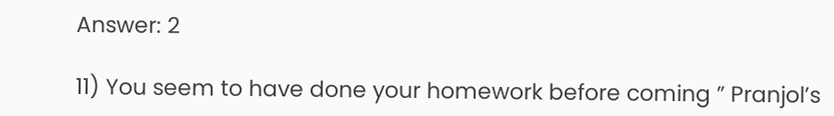Answer: 2

11) You seem to have done your homework before coming ” Pranjol’s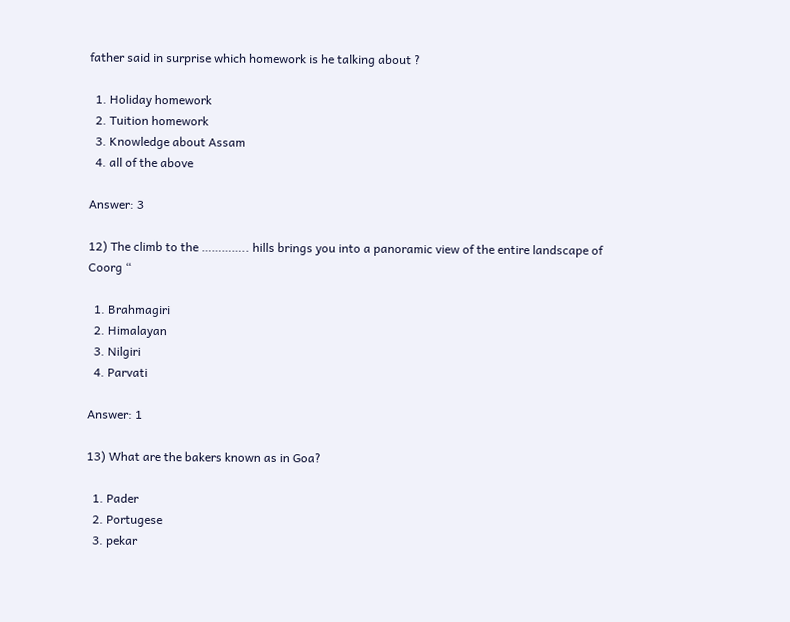father said in surprise which homework is he talking about ?

  1. Holiday homework
  2. Tuition homework
  3. Knowledge about Assam
  4. all of the above

Answer: 3

12) The climb to the ………….. hills brings you into a panoramic view of the entire landscape of Coorg “

  1. Brahmagiri
  2. Himalayan
  3. Nilgiri
  4. Parvati

Answer: 1

13) What are the bakers known as in Goa?

  1. Pader
  2. Portugese
  3. pekar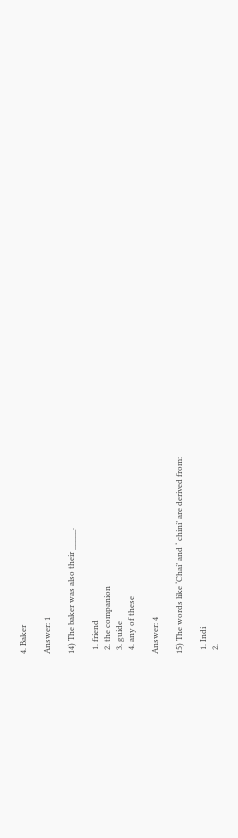4. Baker

Answer: 1

14) The baker was also their _____.

  1. friend
  2. the companion
  3. guide
  4. any of these

Answer: 4

15) The words like ‘Chai’ and ‘ chini’ are derived from:

  1. Indi
  2.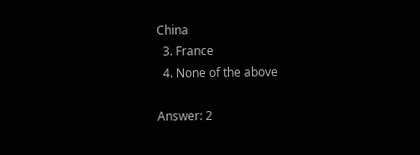China
  3. France
  4. None of the above

Answer: 2